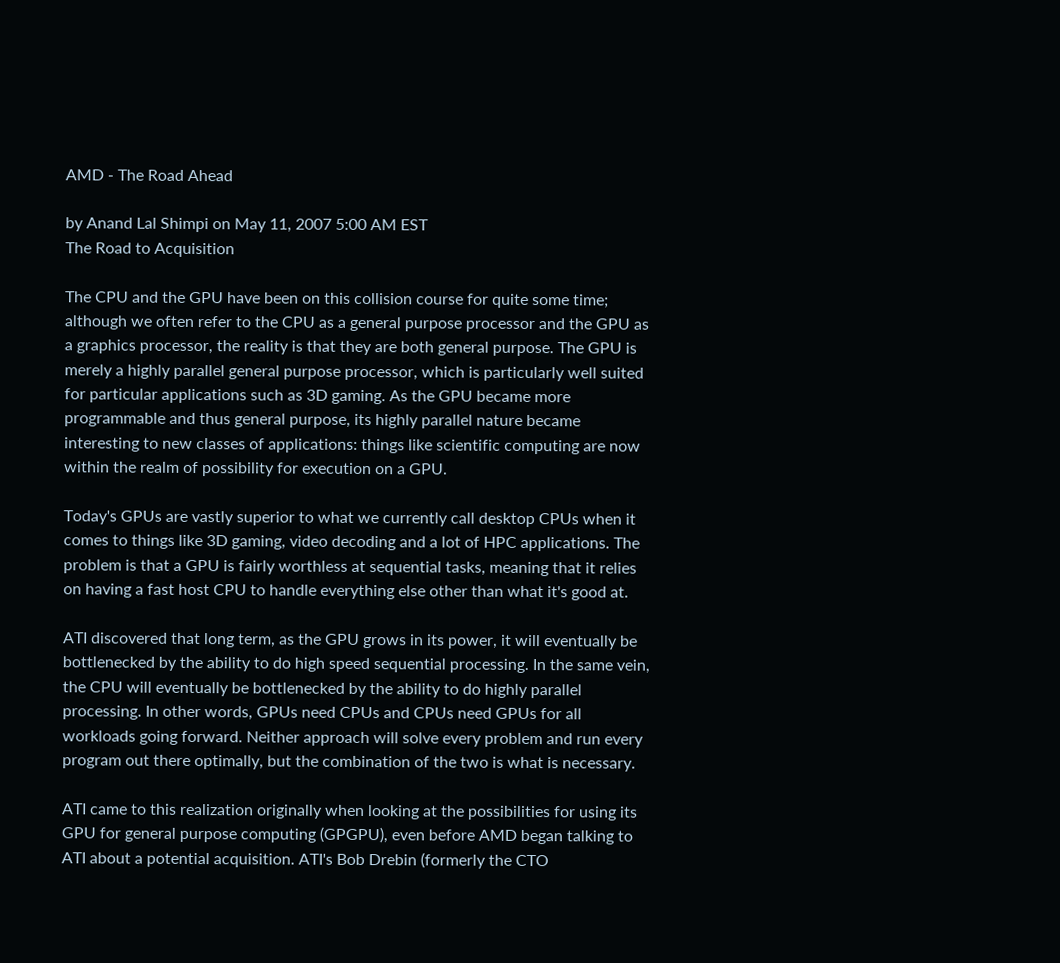AMD - The Road Ahead

by Anand Lal Shimpi on May 11, 2007 5:00 AM EST
The Road to Acquisition

The CPU and the GPU have been on this collision course for quite some time; although we often refer to the CPU as a general purpose processor and the GPU as a graphics processor, the reality is that they are both general purpose. The GPU is merely a highly parallel general purpose processor, which is particularly well suited for particular applications such as 3D gaming. As the GPU became more programmable and thus general purpose, its highly parallel nature became interesting to new classes of applications: things like scientific computing are now within the realm of possibility for execution on a GPU.

Today's GPUs are vastly superior to what we currently call desktop CPUs when it comes to things like 3D gaming, video decoding and a lot of HPC applications. The problem is that a GPU is fairly worthless at sequential tasks, meaning that it relies on having a fast host CPU to handle everything else other than what it's good at.

ATI discovered that long term, as the GPU grows in its power, it will eventually be bottlenecked by the ability to do high speed sequential processing. In the same vein, the CPU will eventually be bottlenecked by the ability to do highly parallel processing. In other words, GPUs need CPUs and CPUs need GPUs for all workloads going forward. Neither approach will solve every problem and run every program out there optimally, but the combination of the two is what is necessary.

ATI came to this realization originally when looking at the possibilities for using its GPU for general purpose computing (GPGPU), even before AMD began talking to ATI about a potential acquisition. ATI's Bob Drebin (formerly the CTO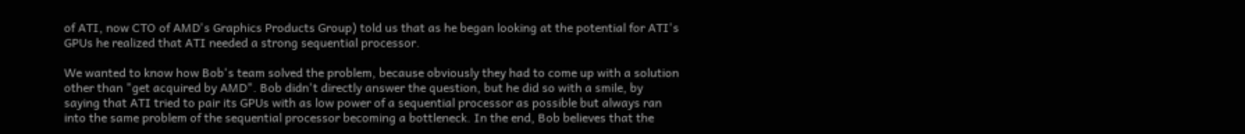of ATI, now CTO of AMD's Graphics Products Group) told us that as he began looking at the potential for ATI's GPUs he realized that ATI needed a strong sequential processor.

We wanted to know how Bob's team solved the problem, because obviously they had to come up with a solution other than "get acquired by AMD". Bob didn't directly answer the question, but he did so with a smile, by saying that ATI tried to pair its GPUs with as low power of a sequential processor as possible but always ran into the same problem of the sequential processor becoming a bottleneck. In the end, Bob believes that the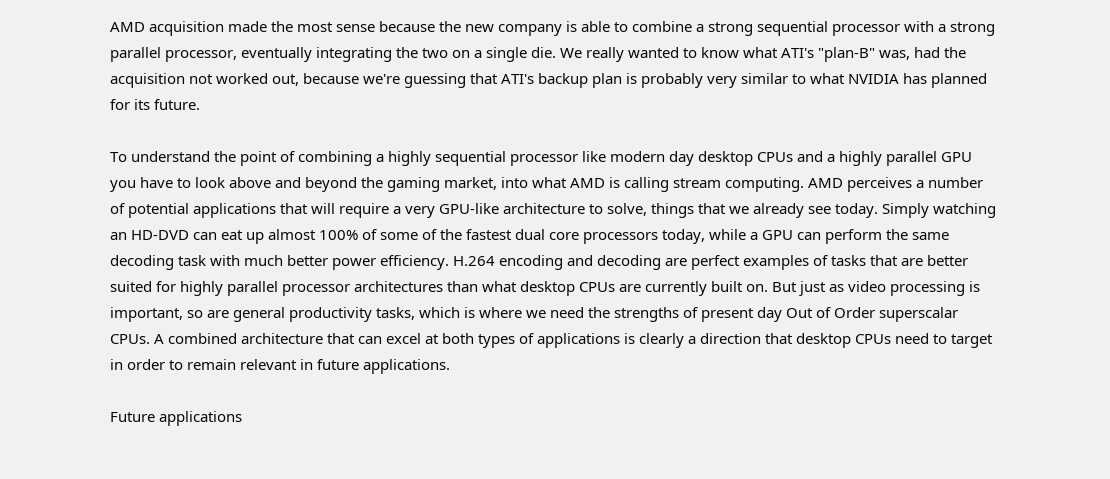AMD acquisition made the most sense because the new company is able to combine a strong sequential processor with a strong parallel processor, eventually integrating the two on a single die. We really wanted to know what ATI's "plan-B" was, had the acquisition not worked out, because we're guessing that ATI's backup plan is probably very similar to what NVIDIA has planned for its future.

To understand the point of combining a highly sequential processor like modern day desktop CPUs and a highly parallel GPU you have to look above and beyond the gaming market, into what AMD is calling stream computing. AMD perceives a number of potential applications that will require a very GPU-like architecture to solve, things that we already see today. Simply watching an HD-DVD can eat up almost 100% of some of the fastest dual core processors today, while a GPU can perform the same decoding task with much better power efficiency. H.264 encoding and decoding are perfect examples of tasks that are better suited for highly parallel processor architectures than what desktop CPUs are currently built on. But just as video processing is important, so are general productivity tasks, which is where we need the strengths of present day Out of Order superscalar CPUs. A combined architecture that can excel at both types of applications is clearly a direction that desktop CPUs need to target in order to remain relevant in future applications.

Future applications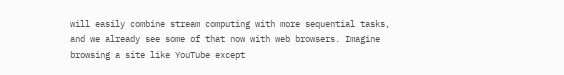will easily combine stream computing with more sequential tasks, and we already see some of that now with web browsers. Imagine browsing a site like YouTube except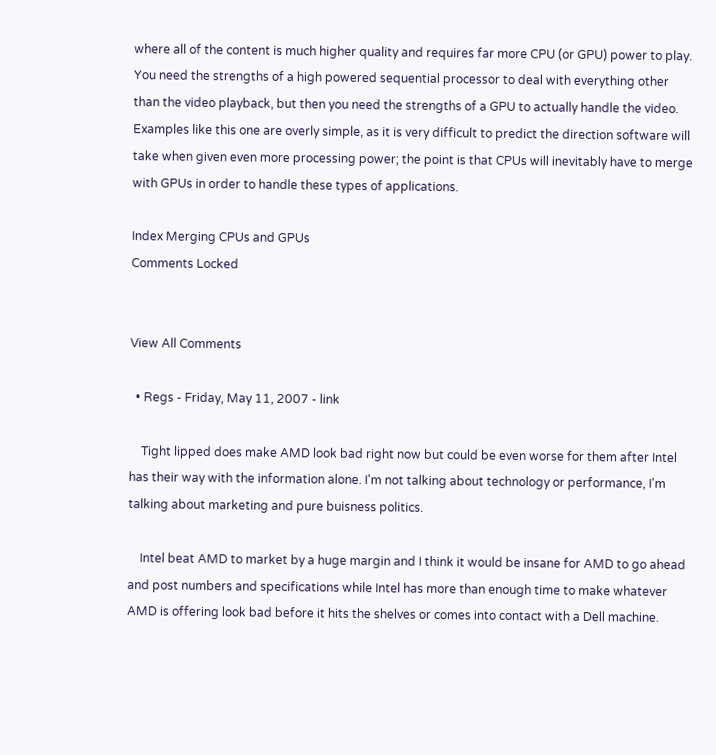where all of the content is much higher quality and requires far more CPU (or GPU) power to play. You need the strengths of a high powered sequential processor to deal with everything other than the video playback, but then you need the strengths of a GPU to actually handle the video. Examples like this one are overly simple, as it is very difficult to predict the direction software will take when given even more processing power; the point is that CPUs will inevitably have to merge with GPUs in order to handle these types of applications.

Index Merging CPUs and GPUs
Comments Locked


View All Comments

  • Regs - Friday, May 11, 2007 - link

    Tight lipped does make AMD look bad right now but could be even worse for them after Intel has their way with the information alone. I'm not talking about technology or performance, I'm talking about marketing and pure buisness politics.

    Intel beat AMD to market by a huge margin and I think it would be insane for AMD to go ahead and post numbers and specifications while Intel has more than enough time to make whatever AMD is offering look bad before it hits the shelves or comes into contact with a Dell machine.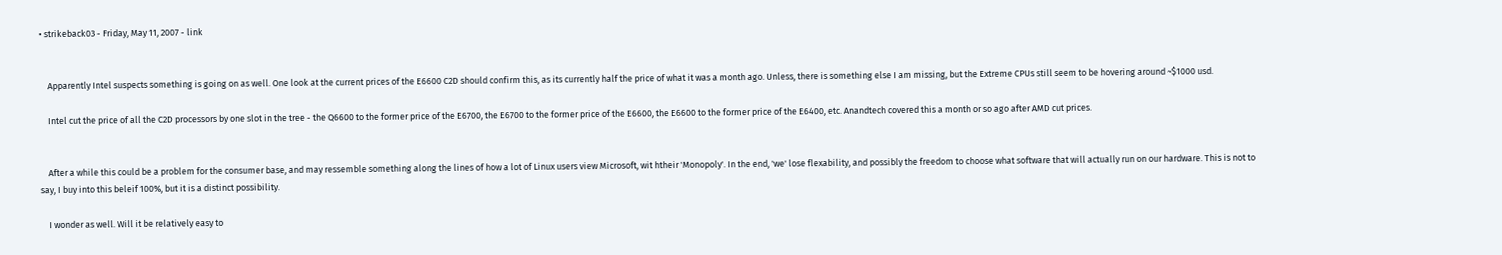• strikeback03 - Friday, May 11, 2007 - link


    Apparently Intel suspects something is going on as well. One look at the current prices of the E6600 C2D should confirm this, as its currently half the price of what it was a month ago. Unless, there is something else I am missing, but the Extreme CPUs still seem to be hovering around ~$1000 usd.

    Intel cut the price of all the C2D processors by one slot in the tree - the Q6600 to the former price of the E6700, the E6700 to the former price of the E6600, the E6600 to the former price of the E6400, etc. Anandtech covered this a month or so ago after AMD cut prices.


    After a while this could be a problem for the consumer base, and may ressemble something along the lines of how a lot of Linux users view Microsoft, wit htheir 'Monopoly'. In the end, 'we' lose flexability, and possibly the freedom to choose what software that will actually run on our hardware. This is not to say, I buy into this beleif 100%, but it is a distinct possibility.

    I wonder as well. Will it be relatively easy to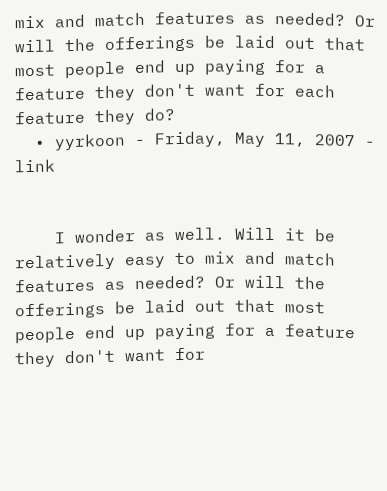mix and match features as needed? Or will the offerings be laid out that most people end up paying for a feature they don't want for each feature they do?
  • yyrkoon - Friday, May 11, 2007 - link


    I wonder as well. Will it be relatively easy to mix and match features as needed? Or will the offerings be laid out that most people end up paying for a feature they don't want for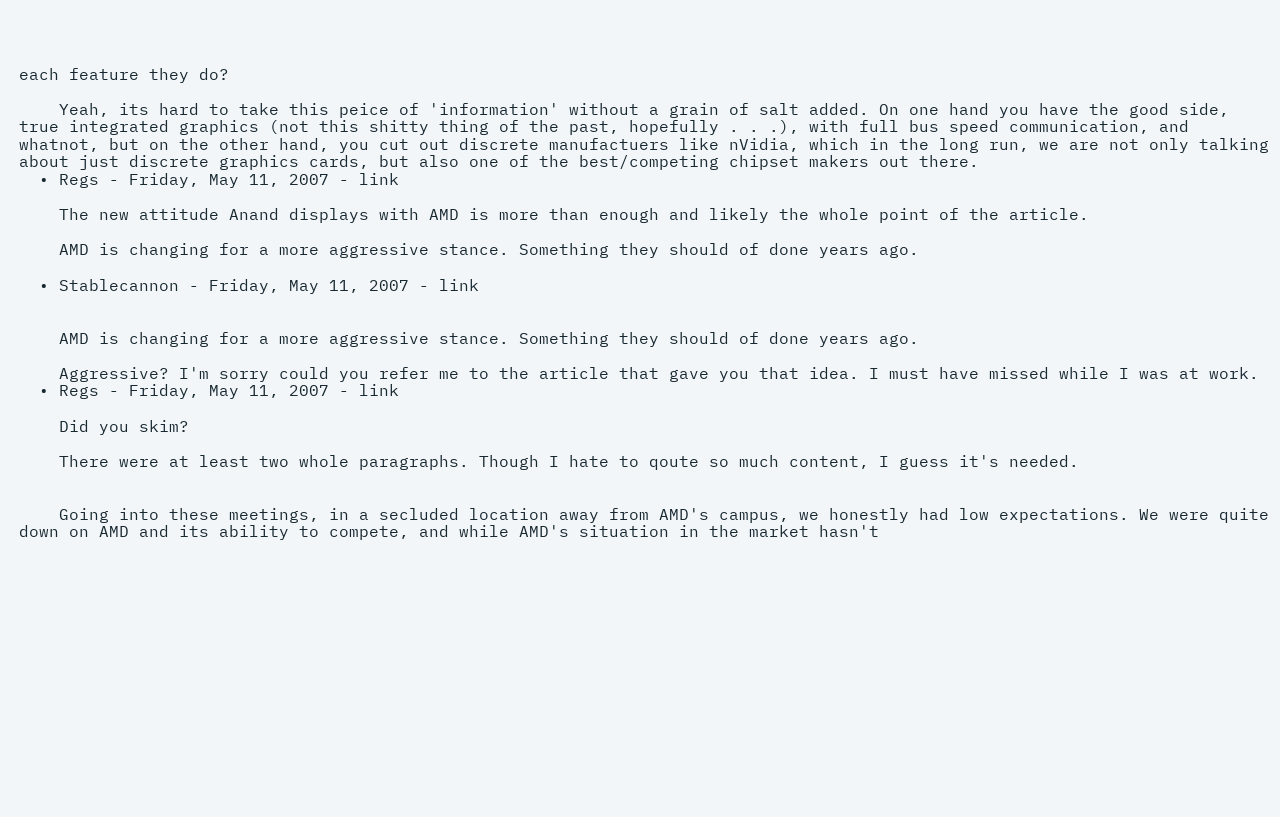each feature they do?

    Yeah, its hard to take this peice of 'information' without a grain of salt added. On one hand you have the good side, true integrated graphics (not this shitty thing of the past, hopefully . . .), with full bus speed communication, and whatnot, but on the other hand, you cut out discrete manufactuers like nVidia, which in the long run, we are not only talking about just discrete graphics cards, but also one of the best/competing chipset makers out there.
  • Regs - Friday, May 11, 2007 - link

    The new attitude Anand displays with AMD is more than enough and likely the whole point of the article.

    AMD is changing for a more aggressive stance. Something they should of done years ago.

  • Stablecannon - Friday, May 11, 2007 - link


    AMD is changing for a more aggressive stance. Something they should of done years ago.

    Aggressive? I'm sorry could you refer me to the article that gave you that idea. I must have missed while I was at work.
  • Regs - Friday, May 11, 2007 - link

    Did you skim?

    There were at least two whole paragraphs. Though I hate to qoute so much content, I guess it's needed.


    Going into these meetings, in a secluded location away from AMD's campus, we honestly had low expectations. We were quite down on AMD and its ability to compete, and while AMD's situation in the market hasn't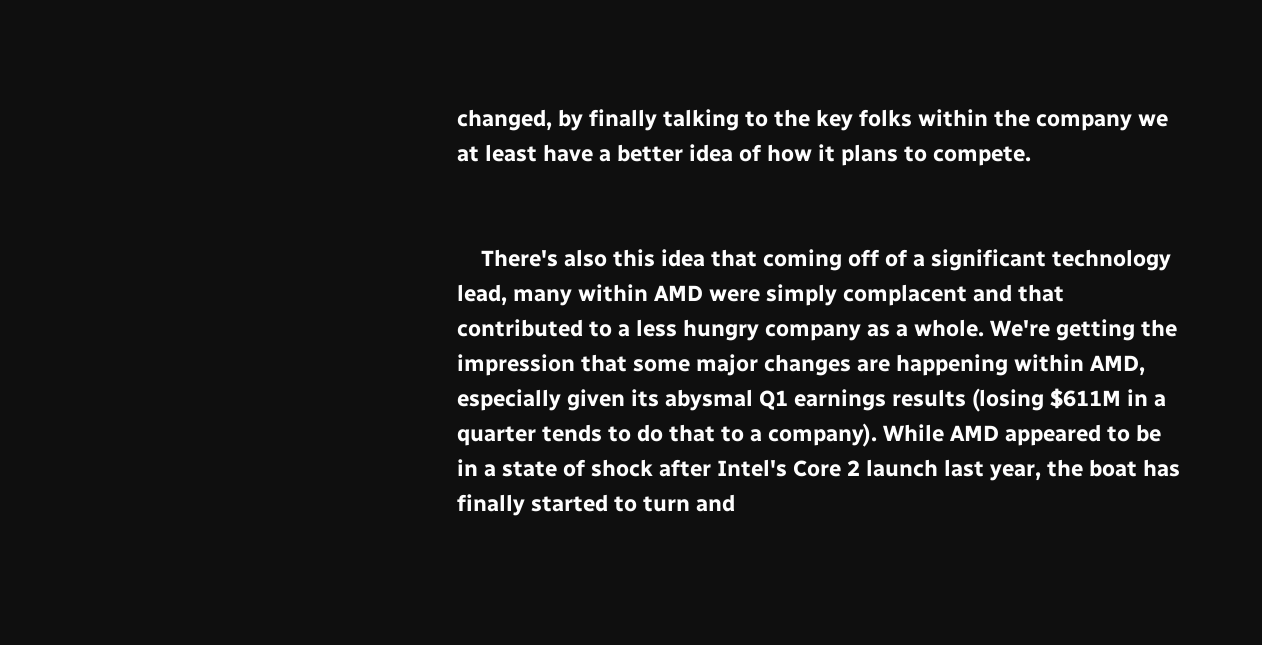changed, by finally talking to the key folks within the company we at least have a better idea of how it plans to compete.


    There's also this idea that coming off of a significant technology lead, many within AMD were simply complacent and that contributed to a less hungry company as a whole. We're getting the impression that some major changes are happening within AMD, especially given its abysmal Q1 earnings results (losing $611M in a quarter tends to do that to a company). While AMD appeared to be in a state of shock after Intel's Core 2 launch last year, the boat has finally started to turn and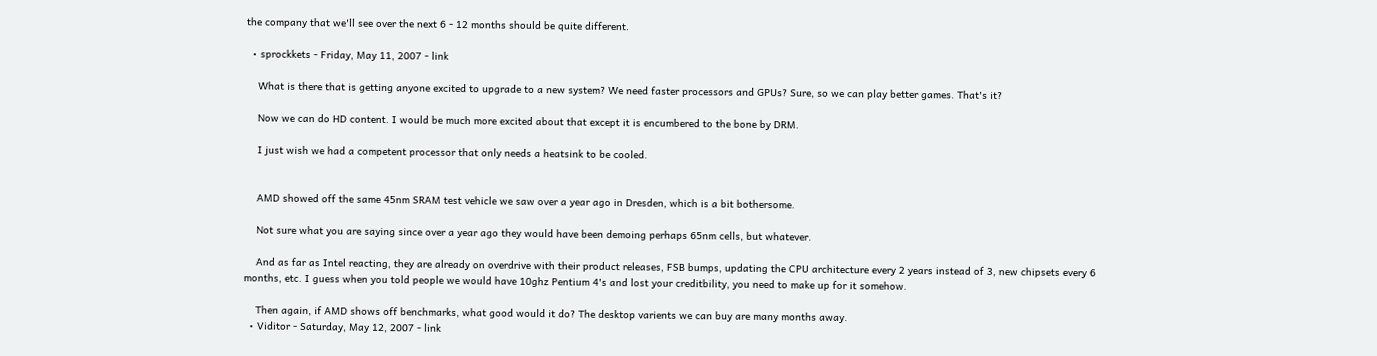the company that we'll see over the next 6 - 12 months should be quite different.

  • sprockkets - Friday, May 11, 2007 - link

    What is there that is getting anyone excited to upgrade to a new system? We need faster processors and GPUs? Sure, so we can play better games. That's it?

    Now we can do HD content. I would be much more excited about that except it is encumbered to the bone by DRM.

    I just wish we had a competent processor that only needs a heatsink to be cooled.


    AMD showed off the same 45nm SRAM test vehicle we saw over a year ago in Dresden, which is a bit bothersome.

    Not sure what you are saying since over a year ago they would have been demoing perhaps 65nm cells, but whatever.

    And as far as Intel reacting, they are already on overdrive with their product releases, FSB bumps, updating the CPU architecture every 2 years instead of 3, new chipsets every 6 months, etc. I guess when you told people we would have 10ghz Pentium 4's and lost your creditbility, you need to make up for it somehow.

    Then again, if AMD shows off benchmarks, what good would it do? The desktop varients we can buy are many months away.
  • Viditor - Saturday, May 12, 2007 - link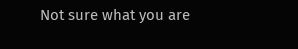Not sure what you are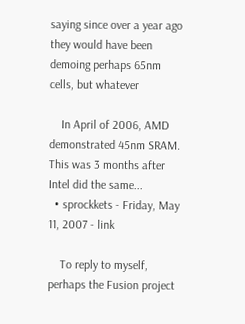saying since over a year ago they would have been demoing perhaps 65nm cells, but whatever

    In April of 2006, AMD demonstrated 45nm SRAM. This was 3 months after Intel did the same...
  • sprockkets - Friday, May 11, 2007 - link

    To reply to myself, perhaps the Fusion project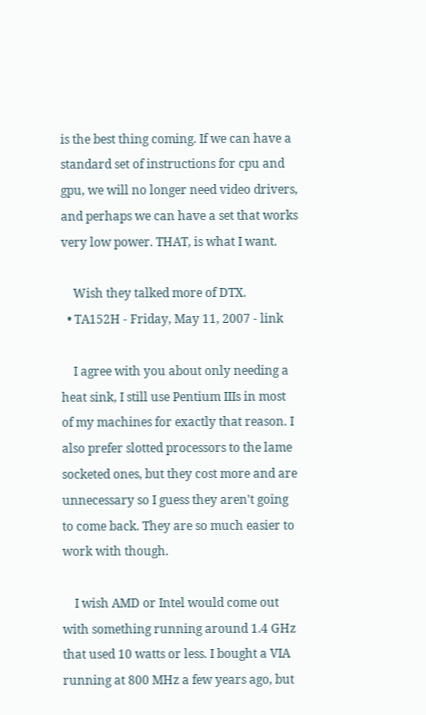is the best thing coming. If we can have a standard set of instructions for cpu and gpu, we will no longer need video drivers, and perhaps we can have a set that works very low power. THAT, is what I want.

    Wish they talked more of DTX.
  • TA152H - Friday, May 11, 2007 - link

    I agree with you about only needing a heat sink, I still use Pentium IIIs in most of my machines for exactly that reason. I also prefer slotted processors to the lame socketed ones, but they cost more and are unnecessary so I guess they aren't going to come back. They are so much easier to work with though.

    I wish AMD or Intel would come out with something running around 1.4 GHz that used 10 watts or less. I bought a VIA running at 800 MHz a few years ago, but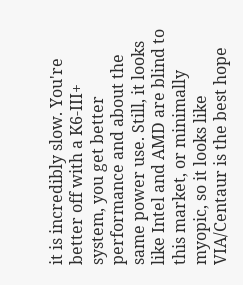it is incredibly slow. You're better off with a K6-III+ system, you get better performance and about the same power use. Still, it looks like Intel and AMD are blind to this market, or minimally myopic, so it looks like VIA/Centaur is the best hope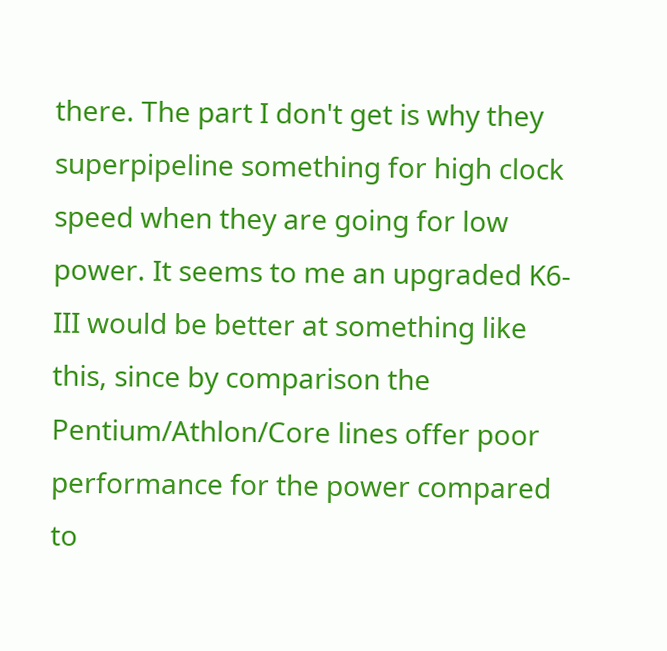there. The part I don't get is why they superpipeline something for high clock speed when they are going for low power. It seems to me an upgraded K6-III would be better at something like this, since by comparison the Pentium/Athlon/Core lines offer poor performance for the power compared to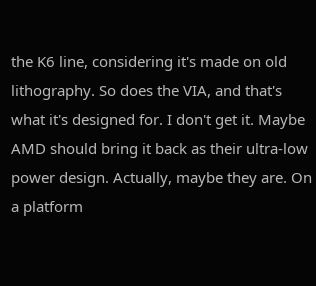the K6 line, considering it's made on old lithography. So does the VIA, and that's what it's designed for. I don't get it. Maybe AMD should bring it back as their ultra-low power design. Actually, maybe they are. On a platform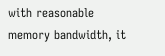with reasonable memory bandwidth, it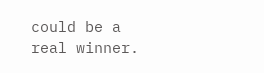could be a real winner.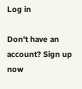Log in

Don't have an account? Sign up now